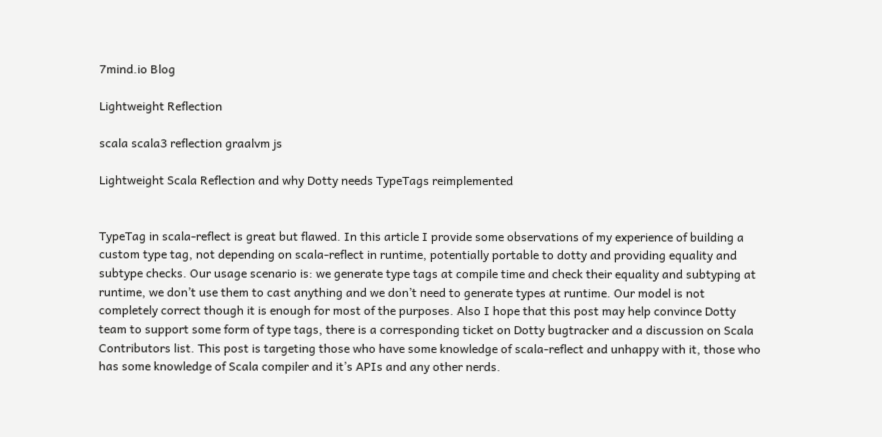7mind.io Blog

Lightweight Reflection

scala scala3 reflection graalvm js

Lightweight Scala Reflection and why Dotty needs TypeTags reimplemented


TypeTag in scala-reflect is great but flawed. In this article I provide some observations of my experience of building a custom type tag, not depending on scala-reflect in runtime, potentially portable to dotty and providing equality and subtype checks. Our usage scenario is: we generate type tags at compile time and check their equality and subtyping at runtime, we don’t use them to cast anything and we don’t need to generate types at runtime. Our model is not completely correct though it is enough for most of the purposes. Also I hope that this post may help convince Dotty team to support some form of type tags, there is a corresponding ticket on Dotty bugtracker and a discussion on Scala Contributors list. This post is targeting those who have some knowledge of scala-reflect and unhappy with it, those who has some knowledge of Scala compiler and it’s APIs and any other nerds.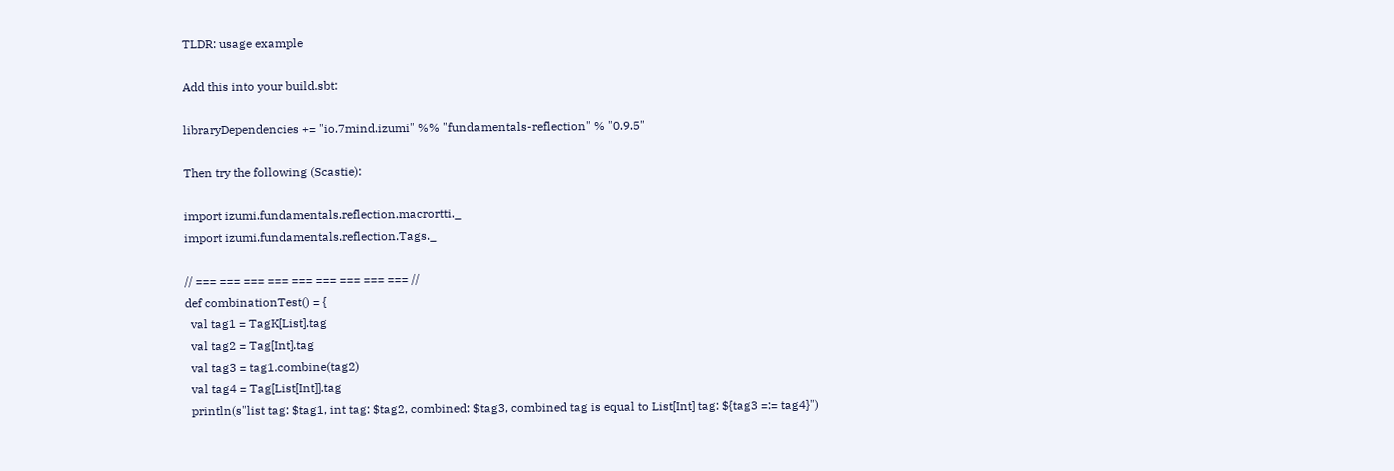TLDR: usage example

Add this into your build.sbt:

libraryDependencies += "io.7mind.izumi" %% "fundamentals-reflection" % "0.9.5"

Then try the following (Scastie):

import izumi.fundamentals.reflection.macrortti._
import izumi.fundamentals.reflection.Tags._

// === === === === === === === === === //
def combinationTest() = {
  val tag1 = TagK[List].tag
  val tag2 = Tag[Int].tag
  val tag3 = tag1.combine(tag2)
  val tag4 = Tag[List[Int]].tag
  println(s"list tag: $tag1, int tag: $tag2, combined: $tag3, combined tag is equal to List[Int] tag: ${tag3 =:= tag4}")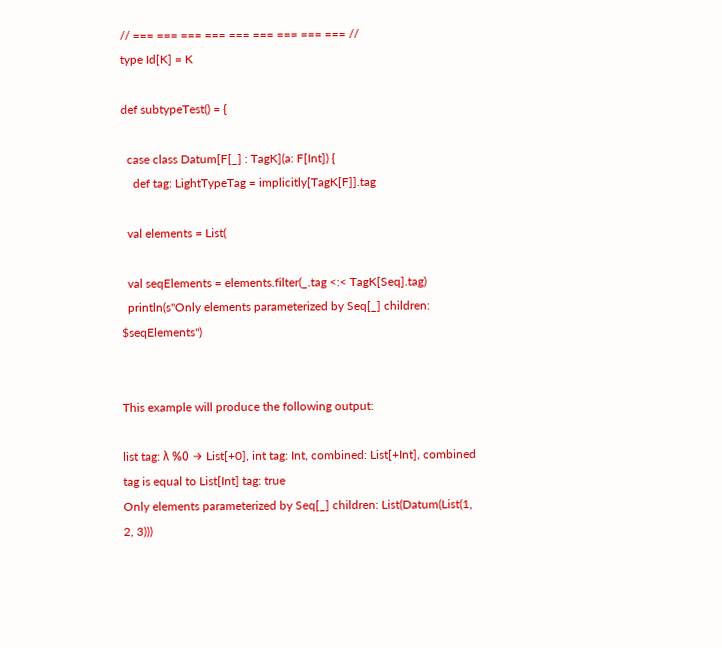// === === === === === === === === === //
type Id[K] = K

def subtypeTest() = {

  case class Datum[F[_] : TagK](a: F[Int]) {
    def tag: LightTypeTag = implicitly[TagK[F]].tag

  val elements = List(

  val seqElements = elements.filter(_.tag <:< TagK[Seq].tag)
  println(s"Only elements parameterized by Seq[_] children: $seqElements")


This example will produce the following output:

list tag: λ %0 → List[+0], int tag: Int, combined: List[+Int], combined tag is equal to List[Int] tag: true
Only elements parameterized by Seq[_] children: List(Datum(List(1, 2, 3)))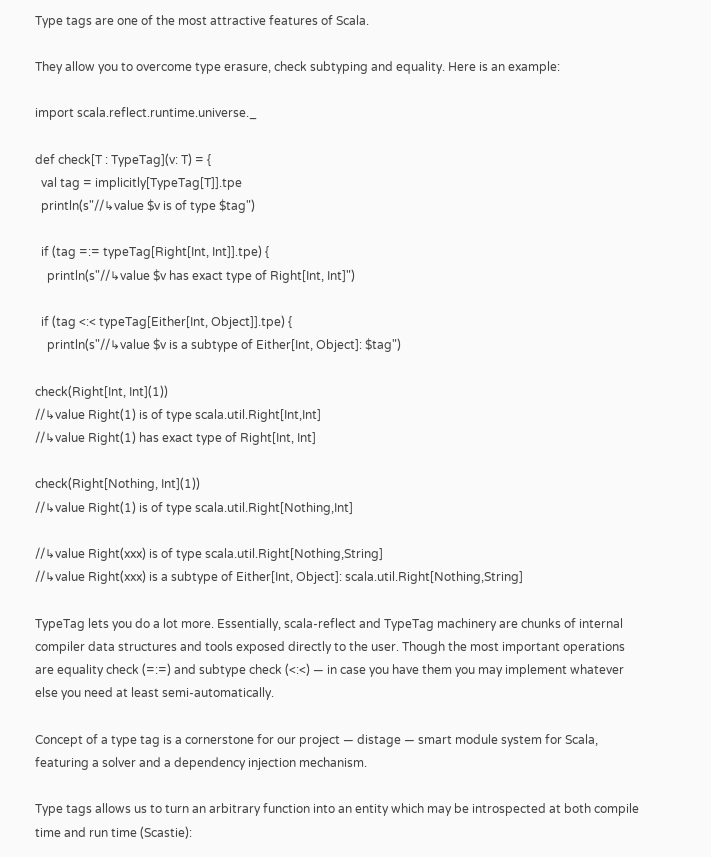Type tags are one of the most attractive features of Scala.

They allow you to overcome type erasure, check subtyping and equality. Here is an example:

import scala.reflect.runtime.universe._

def check[T : TypeTag](v: T) = {
  val tag = implicitly[TypeTag[T]].tpe
  println(s"//↳value $v is of type $tag")

  if (tag =:= typeTag[Right[Int, Int]].tpe) {
    println(s"//↳value $v has exact type of Right[Int, Int]")

  if (tag <:< typeTag[Either[Int, Object]].tpe) {
    println(s"//↳value $v is a subtype of Either[Int, Object]: $tag")

check(Right[Int, Int](1))
//↳value Right(1) is of type scala.util.Right[Int,Int]
//↳value Right(1) has exact type of Right[Int, Int]

check(Right[Nothing, Int](1))
//↳value Right(1) is of type scala.util.Right[Nothing,Int]

//↳value Right(xxx) is of type scala.util.Right[Nothing,String]
//↳value Right(xxx) is a subtype of Either[Int, Object]: scala.util.Right[Nothing,String]

TypeTag lets you do a lot more. Essentially, scala-reflect and TypeTag machinery are chunks of internal compiler data structures and tools exposed directly to the user. Though the most important operations are equality check (=:=) and subtype check (<:<) — in case you have them you may implement whatever else you need at least semi-automatically.

Concept of a type tag is a cornerstone for our project — distage — smart module system for Scala, featuring a solver and a dependency injection mechanism.

Type tags allows us to turn an arbitrary function into an entity which may be introspected at both compile time and run time (Scastie):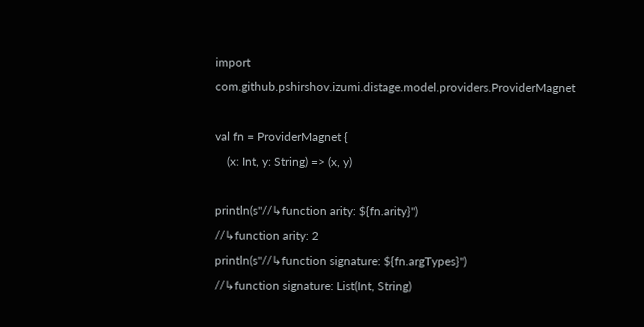import com.github.pshirshov.izumi.distage.model.providers.ProviderMagnet

val fn = ProviderMagnet {
    (x: Int, y: String) => (x, y)

println(s"//↳function arity: ${fn.arity}")
//↳function arity: 2
println(s"//↳function signature: ${fn.argTypes}")
//↳function signature: List(Int, String)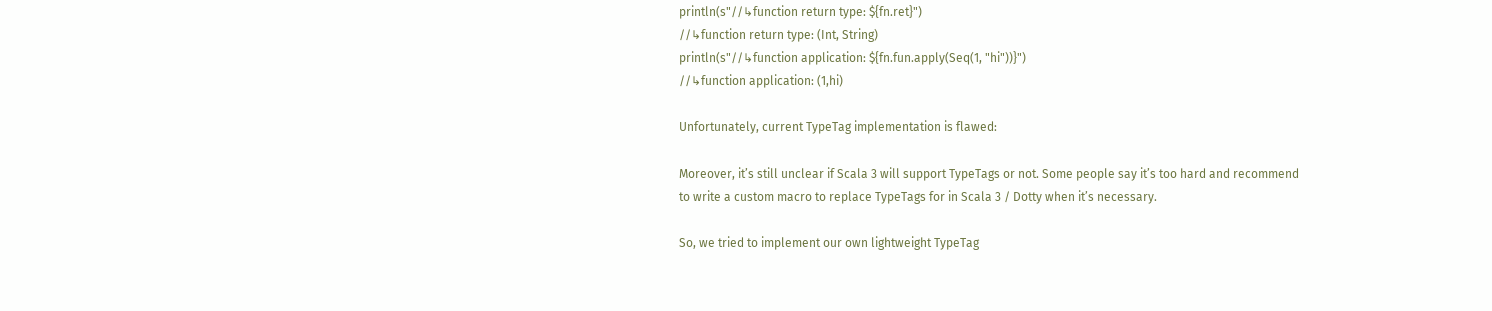println(s"//↳function return type: ${fn.ret}")
//↳function return type: (Int, String)
println(s"//↳function application: ${fn.fun.apply(Seq(1, "hi"))}")
//↳function application: (1,hi)

Unfortunately, current TypeTag implementation is flawed:

Moreover, it’s still unclear if Scala 3 will support TypeTags or not. Some people say it’s too hard and recommend to write a custom macro to replace TypeTags for in Scala 3 / Dotty when it’s necessary.

So, we tried to implement our own lightweight TypeTag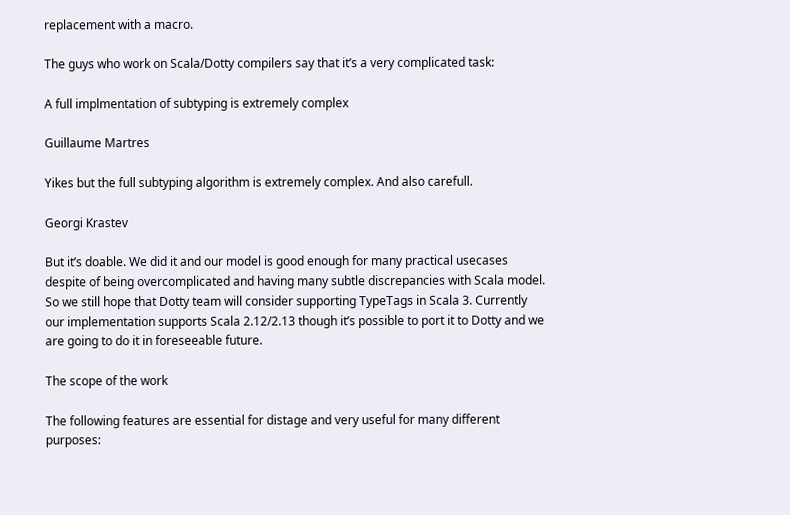replacement with a macro.

The guys who work on Scala/Dotty compilers say that it’s a very complicated task:

A full implmentation of subtyping is extremely complex

Guillaume Martres

Yikes but the full subtyping algorithm is extremely complex. And also carefull.

Georgi Krastev

But it’s doable. We did it and our model is good enough for many practical usecases despite of being overcomplicated and having many subtle discrepancies with Scala model. So we still hope that Dotty team will consider supporting TypeTags in Scala 3. Currently our implementation supports Scala 2.12/2.13 though it’s possible to port it to Dotty and we are going to do it in foreseeable future.

The scope of the work

The following features are essential for distage and very useful for many different purposes: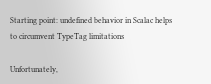Starting point: undefined behavior in Scalac helps to circumvent TypeTag limitations

Unfortunately,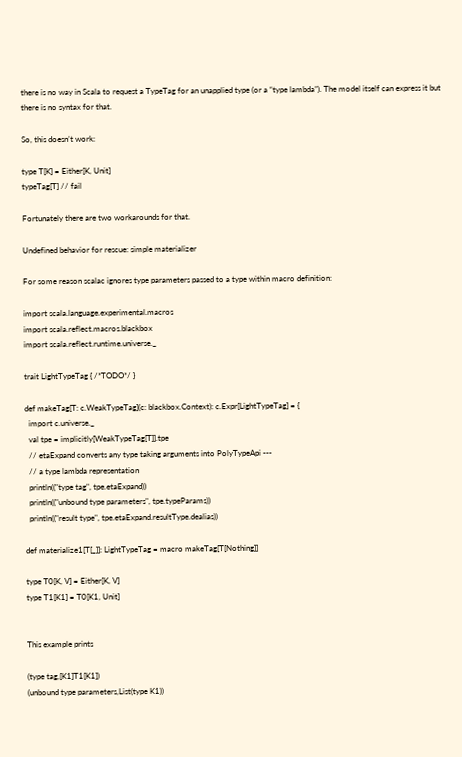there is no way in Scala to request a TypeTag for an unapplied type (or a “type lambda”). The model itself can express it but there is no syntax for that.

So, this doesn’t work:

type T[K] = Either[K, Unit]
typeTag[T] // fail

Fortunately there are two workarounds for that.

Undefined behavior for rescue: simple materializer

For some reason scalac ignores type parameters passed to a type within macro definition:

import scala.language.experimental.macros
import scala.reflect.macros.blackbox
import scala.reflect.runtime.universe._

trait LightTypeTag { /*TODO*/ }

def makeTag[T: c.WeakTypeTag](c: blackbox.Context): c.Expr[LightTypeTag] = {
  import c.universe._
  val tpe = implicitly[WeakTypeTag[T]].tpe
  // etaExpand converts any type taking arguments into PolyTypeApi ---
  // a type lambda representation
  println(("type tag", tpe.etaExpand))
  println(("unbound type parameters", tpe.typeParams))
  println(("result type", tpe.etaExpand.resultType.dealias))

def materialize1[T[_]]: LightTypeTag = macro makeTag[T[Nothing]]

type T0[K, V] = Either[K, V]
type T1[K1] = T0[K1, Unit]


This example prints

(type tag,[K1]T1[K1])
(unbound type parameters,List(type K1))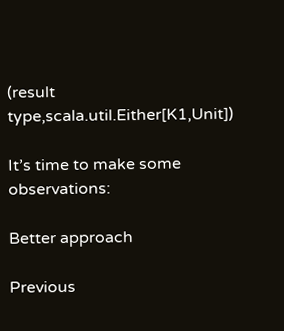(result type,scala.util.Either[K1,Unit])

It’s time to make some observations:

Better approach

Previous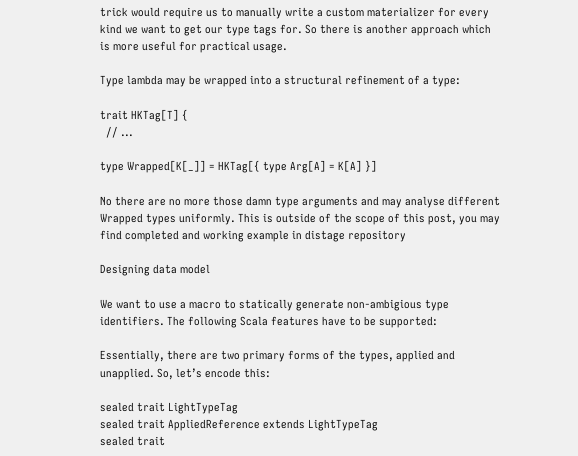trick would require us to manually write a custom materializer for every kind we want to get our type tags for. So there is another approach which is more useful for practical usage.

Type lambda may be wrapped into a structural refinement of a type:

trait HKTag[T] {
  // ...

type Wrapped[K[_]] = HKTag[{ type Arg[A] = K[A] }]

No there are no more those damn type arguments and may analyse different Wrapped types uniformly. This is outside of the scope of this post, you may find completed and working example in distage repository

Designing data model

We want to use a macro to statically generate non-ambigious type identifiers. The following Scala features have to be supported:

Essentially, there are two primary forms of the types, applied and unapplied. So, let’s encode this:

sealed trait LightTypeTag
sealed trait AppliedReference extends LightTypeTag
sealed trait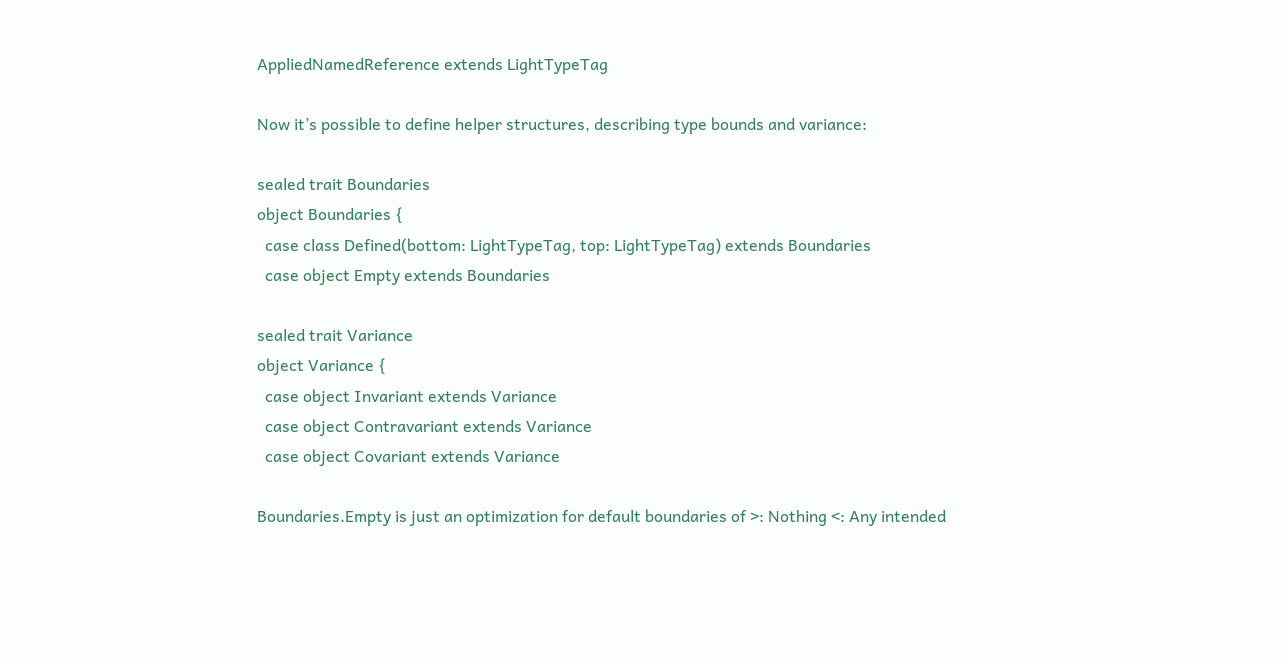AppliedNamedReference extends LightTypeTag

Now it’s possible to define helper structures, describing type bounds and variance:

sealed trait Boundaries
object Boundaries {
  case class Defined(bottom: LightTypeTag, top: LightTypeTag) extends Boundaries
  case object Empty extends Boundaries

sealed trait Variance
object Variance {
  case object Invariant extends Variance
  case object Contravariant extends Variance
  case object Covariant extends Variance

Boundaries.Empty is just an optimization for default boundaries of >: Nothing <: Any intended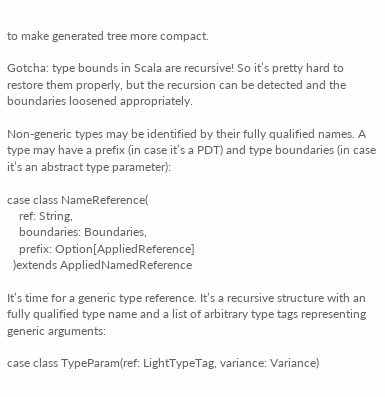to make generated tree more compact.

Gotcha: type bounds in Scala are recursive! So it’s pretty hard to restore them properly, but the recursion can be detected and the boundaries loosened appropriately.

Non-generic types may be identified by their fully qualified names. A type may have a prefix (in case it’s a PDT) and type boundaries (in case it’s an abstract type parameter):

case class NameReference(
    ref: String,
    boundaries: Boundaries,
    prefix: Option[AppliedReference]
  )extends AppliedNamedReference

It’s time for a generic type reference. It’s a recursive structure with an fully qualified type name and a list of arbitrary type tags representing generic arguments:

case class TypeParam(ref: LightTypeTag, variance: Variance)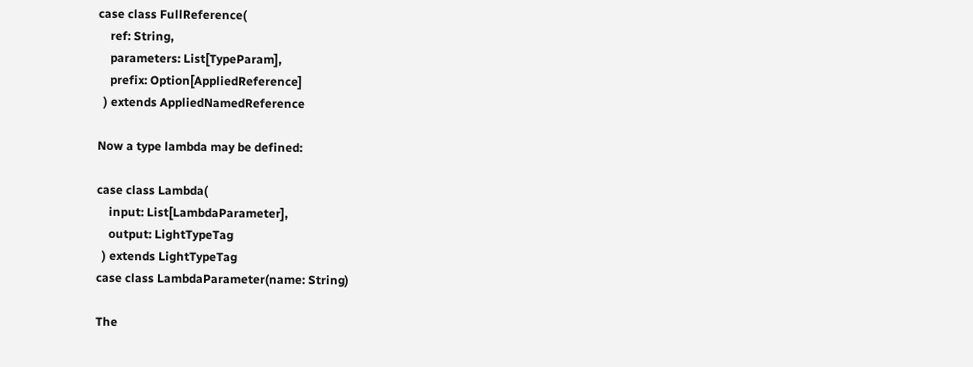case class FullReference(
    ref: String,
    parameters: List[TypeParam],
    prefix: Option[AppliedReference]
  ) extends AppliedNamedReference

Now a type lambda may be defined:

case class Lambda(
    input: List[LambdaParameter],
    output: LightTypeTag
  ) extends LightTypeTag
case class LambdaParameter(name: String)

The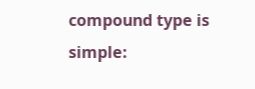compound type is simple: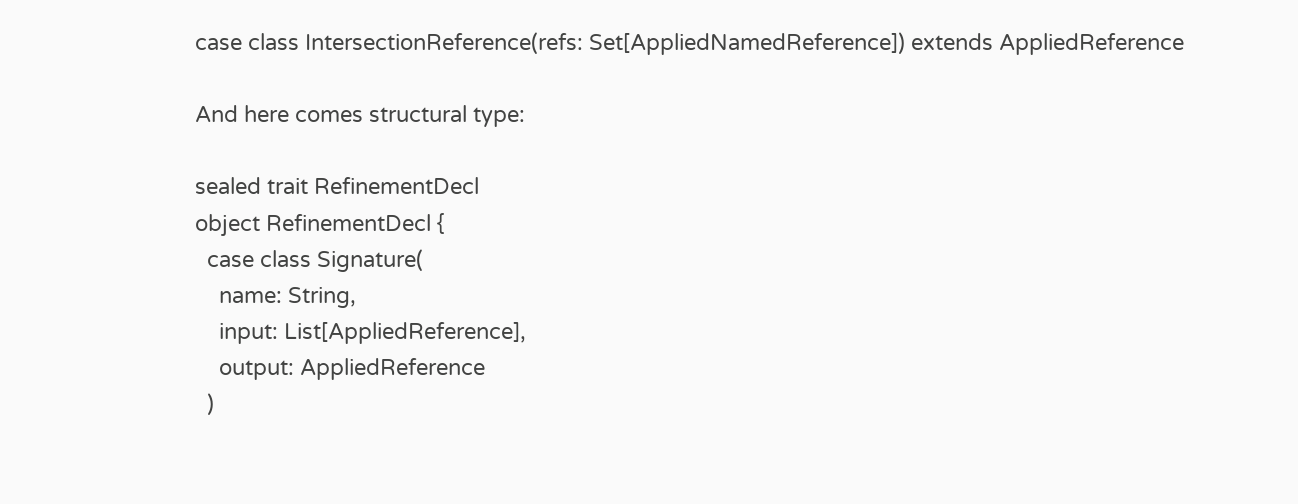case class IntersectionReference(refs: Set[AppliedNamedReference]) extends AppliedReference

And here comes structural type:

sealed trait RefinementDecl
object RefinementDecl {
  case class Signature(
    name: String,
    input: List[AppliedReference],
    output: AppliedReference
  )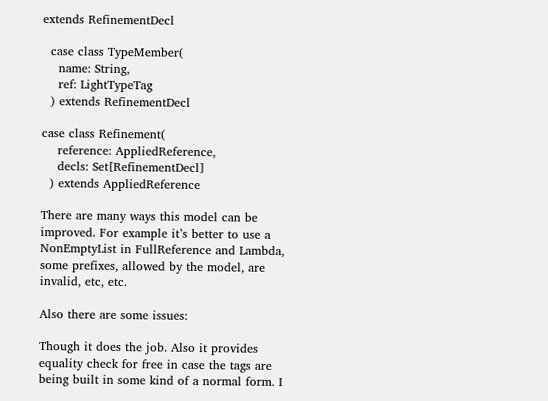extends RefinementDecl

  case class TypeMember(
    name: String,
    ref: LightTypeTag
  ) extends RefinementDecl

case class Refinement(
    reference: AppliedReference,
    decls: Set[RefinementDecl]
  ) extends AppliedReference

There are many ways this model can be improved. For example it’s better to use a NonEmptyList in FullReference and Lambda, some prefixes, allowed by the model, are invalid, etc, etc.

Also there are some issues:

Though it does the job. Also it provides equality check for free in case the tags are being built in some kind of a normal form. I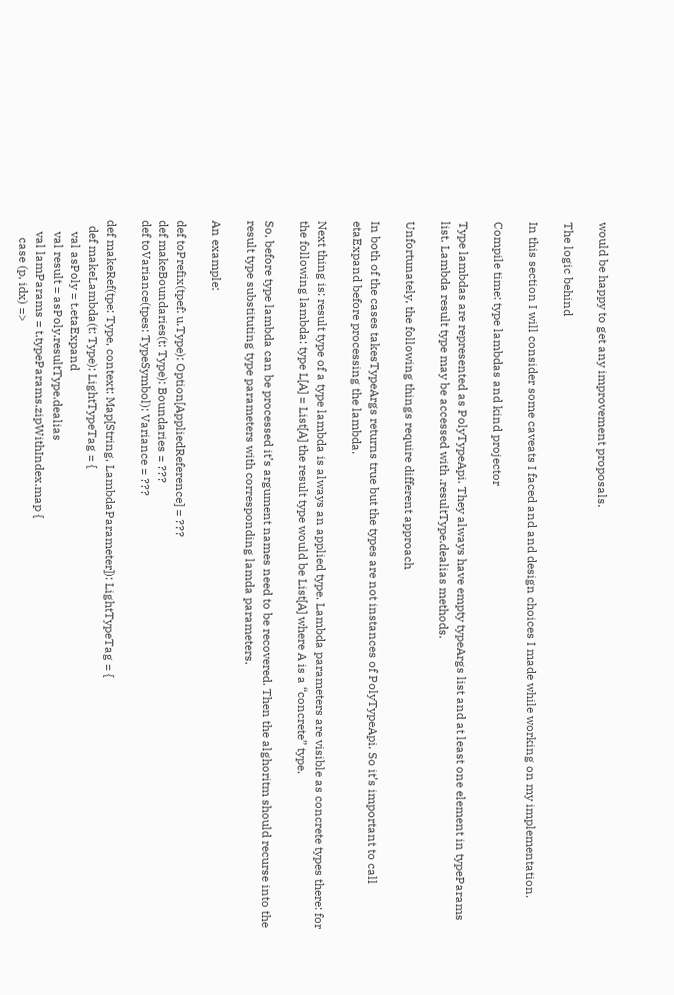would be happy to get any improvement proposals.

The logic behind

In this section I will consider some caveats I faced and and design choices I made while working on my implementation.

Compile time: type lambdas and kind projector

Type lambdas are represented as PolyTypeApi. They always have empty typeArgs list and at least one element in typeParams list. Lambda result type may be accessed with .resultType.dealias methods.

Unfortunately, the following things require different approach

In both of the cases takesTypeArgs returns true but the types are not instances of PolyTypeApi. So it’s important to call etaExpand before processing the lambda.

Next thing is: result type of a type lambda is always an applied type. Lambda parameters are visible as concrete types there: for the following lambda: type L[A] = List[A] the result type would be List[A] where A is a “concrete” type.

So, before type lambda can be processed it’s argument names need to be recovered. Then the alghoritm should recurse into the result type substituting type parameters with corresponding lamda parameters.

An example:

def toPrefix(tpef: u.Type): Option[AppliedReference] = ???
def makeBoundaries(t: Type): Boundaries = ???
def toVariance(tpes: TypeSymbol): Variance = ???

def makeRef(tpe: Type, context: Map[String, LambdaParameter]): LightTypeTag = {
  def makeLambda(t: Type): LightTypeTag = {
    val asPoly = t.etaExpand
    val result = asPoly.resultType.dealias
    val lamParams = t.typeParams.zipWithIndex.map {
      case (p, idx) =>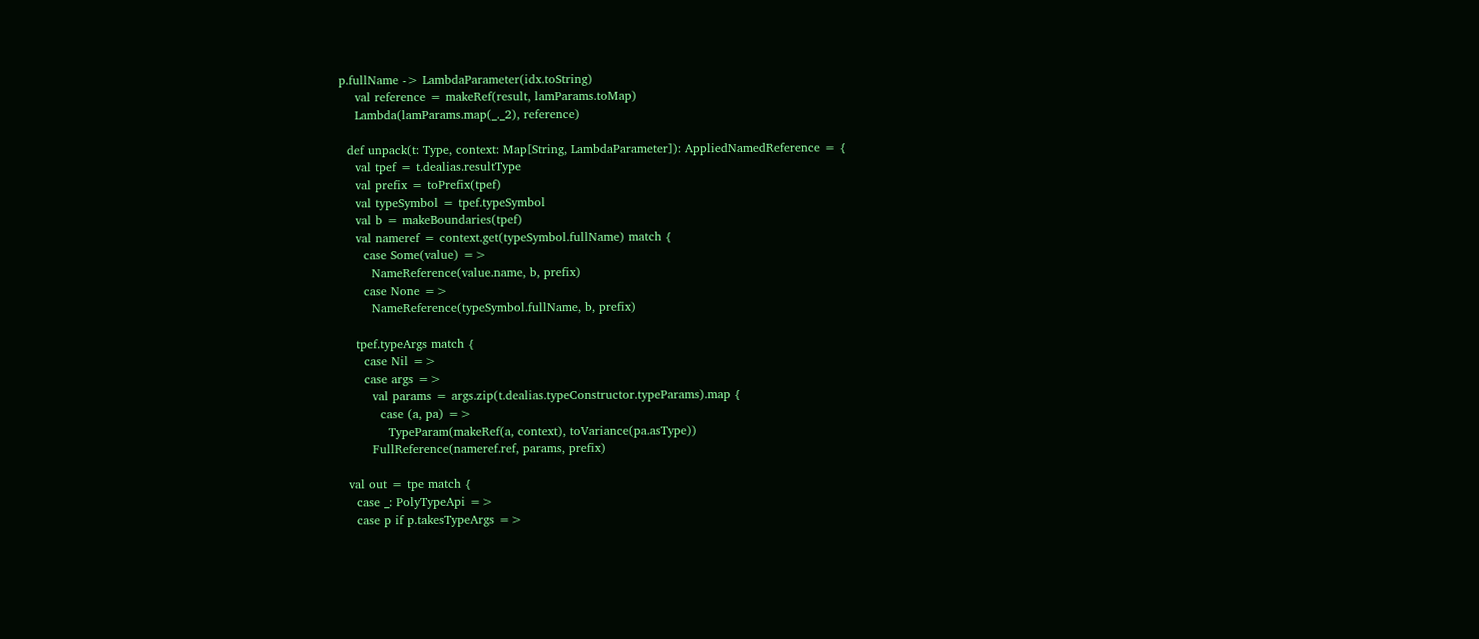p.fullName -> LambdaParameter(idx.toString)
    val reference = makeRef(result, lamParams.toMap)
    Lambda(lamParams.map(_._2), reference)

  def unpack(t: Type, context: Map[String, LambdaParameter]): AppliedNamedReference = {
    val tpef = t.dealias.resultType
    val prefix = toPrefix(tpef)
    val typeSymbol = tpef.typeSymbol
    val b = makeBoundaries(tpef)
    val nameref = context.get(typeSymbol.fullName) match {
      case Some(value) =>
        NameReference(value.name, b, prefix)
      case None =>
        NameReference(typeSymbol.fullName, b, prefix)

    tpef.typeArgs match {
      case Nil =>
      case args =>
        val params = args.zip(t.dealias.typeConstructor.typeParams).map {
          case (a, pa) =>
            TypeParam(makeRef(a, context), toVariance(pa.asType))
        FullReference(nameref.ref, params, prefix)

  val out = tpe match {
    case _: PolyTypeApi =>
    case p if p.takesTypeArgs =>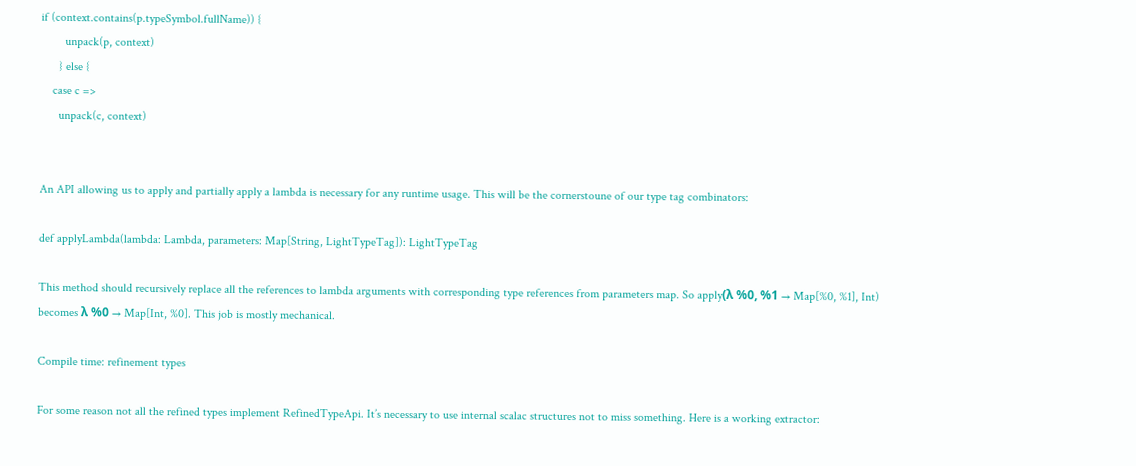if (context.contains(p.typeSymbol.fullName)) {
        unpack(p, context)
      } else {
    case c =>
      unpack(c, context)


An API allowing us to apply and partially apply a lambda is necessary for any runtime usage. This will be the cornerstoune of our type tag combinators:

def applyLambda(lambda: Lambda, parameters: Map[String, LightTypeTag]): LightTypeTag

This method should recursively replace all the references to lambda arguments with corresponding type references from parameters map. So apply(λ %0, %1 → Map[%0, %1], Int) becomes λ %0 → Map[Int, %0]. This job is mostly mechanical.

Compile time: refinement types

For some reason not all the refined types implement RefinedTypeApi. It’s necessary to use internal scalac structures not to miss something. Here is a working extractor: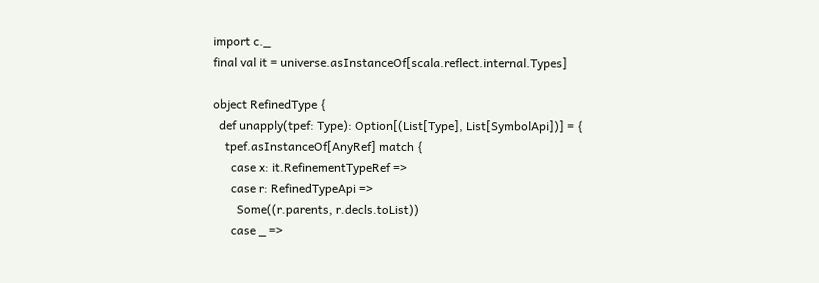import c._
final val it = universe.asInstanceOf[scala.reflect.internal.Types]

object RefinedType {
  def unapply(tpef: Type): Option[(List[Type], List[SymbolApi])] = {
    tpef.asInstanceOf[AnyRef] match {
      case x: it.RefinementTypeRef =>
      case r: RefinedTypeApi =>
        Some((r.parents, r.decls.toList))
      case _ =>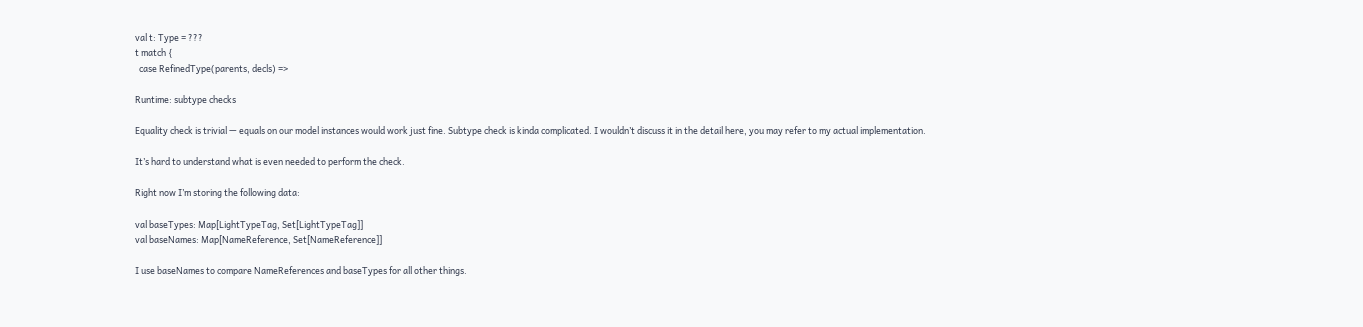val t: Type = ???
t match {
  case RefinedType(parents, decls) =>

Runtime: subtype checks

Equality check is trivial — equals on our model instances would work just fine. Subtype check is kinda complicated. I wouldn’t discuss it in the detail here, you may refer to my actual implementation.

It’s hard to understand what is even needed to perform the check.

Right now I’m storing the following data:

val baseTypes: Map[LightTypeTag, Set[LightTypeTag]]
val baseNames: Map[NameReference, Set[NameReference]]

I use baseNames to compare NameReferences and baseTypes for all other things.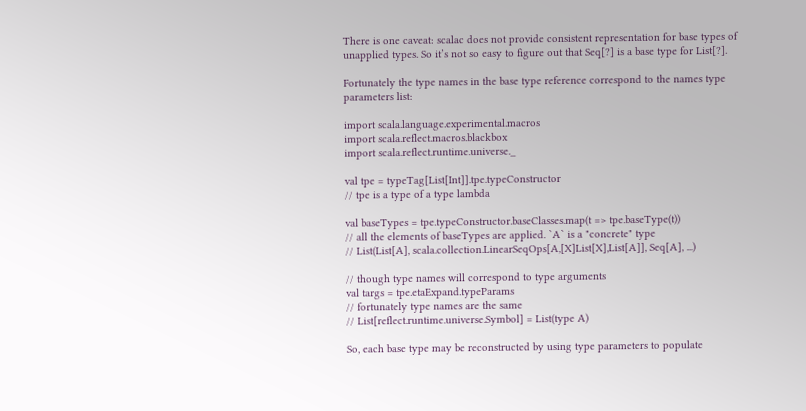There is one caveat: scalac does not provide consistent representation for base types of unapplied types. So it’s not so easy to figure out that Seq[?] is a base type for List[?].

Fortunately the type names in the base type reference correspond to the names type parameters list:

import scala.language.experimental.macros
import scala.reflect.macros.blackbox
import scala.reflect.runtime.universe._

val tpe = typeTag[List[Int]].tpe.typeConstructor
// tpe is a type of a type lambda

val baseTypes = tpe.typeConstructor.baseClasses.map(t => tpe.baseType(t))
// all the elements of baseTypes are applied. `A` is a "concrete" type
// List(List[A], scala.collection.LinearSeqOps[A,[X]List[X],List[A]], Seq[A], ...)

// though type names will correspond to type arguments
val targs = tpe.etaExpand.typeParams
// fortunately type names are the same
// List[reflect.runtime.universe.Symbol] = List(type A)

So, each base type may be reconstructed by using type parameters to populate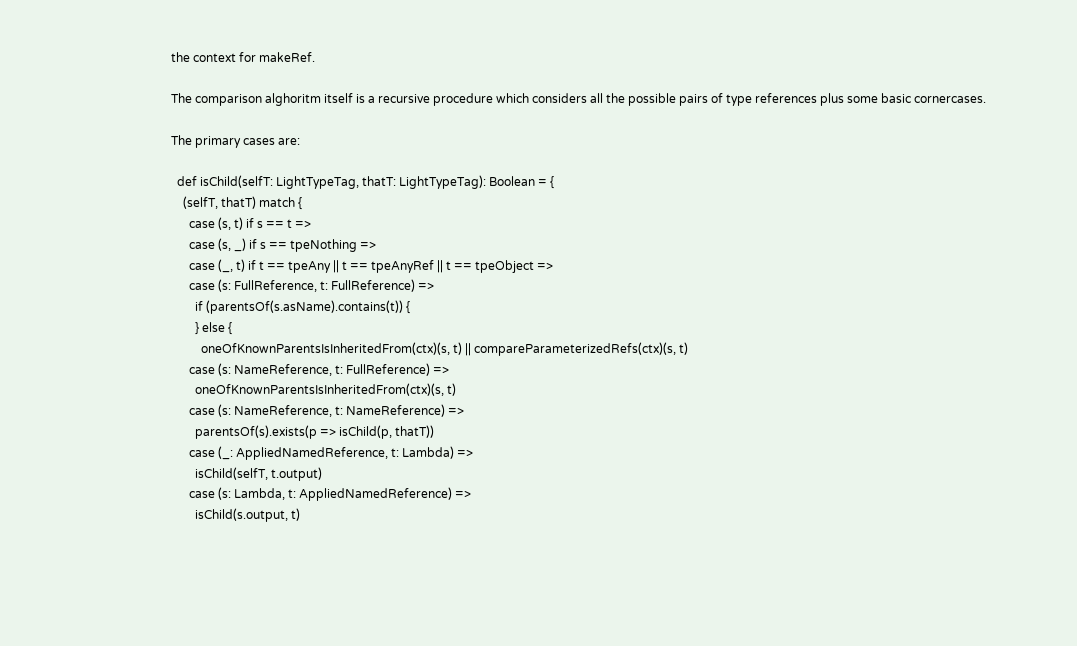the context for makeRef.

The comparison alghoritm itself is a recursive procedure which considers all the possible pairs of type references plus some basic cornercases.

The primary cases are:

  def isChild(selfT: LightTypeTag, thatT: LightTypeTag): Boolean = {
    (selfT, thatT) match {
      case (s, t) if s == t =>
      case (s, _) if s == tpeNothing =>
      case (_, t) if t == tpeAny || t == tpeAnyRef || t == tpeObject =>
      case (s: FullReference, t: FullReference) =>
        if (parentsOf(s.asName).contains(t)) {
        } else {
          oneOfKnownParentsIsInheritedFrom(ctx)(s, t) || compareParameterizedRefs(ctx)(s, t)
      case (s: NameReference, t: FullReference) =>
        oneOfKnownParentsIsInheritedFrom(ctx)(s, t)
      case (s: NameReference, t: NameReference) =>
        parentsOf(s).exists(p => isChild(p, thatT))
      case (_: AppliedNamedReference, t: Lambda) =>
        isChild(selfT, t.output)
      case (s: Lambda, t: AppliedNamedReference) =>
        isChild(s.output, t)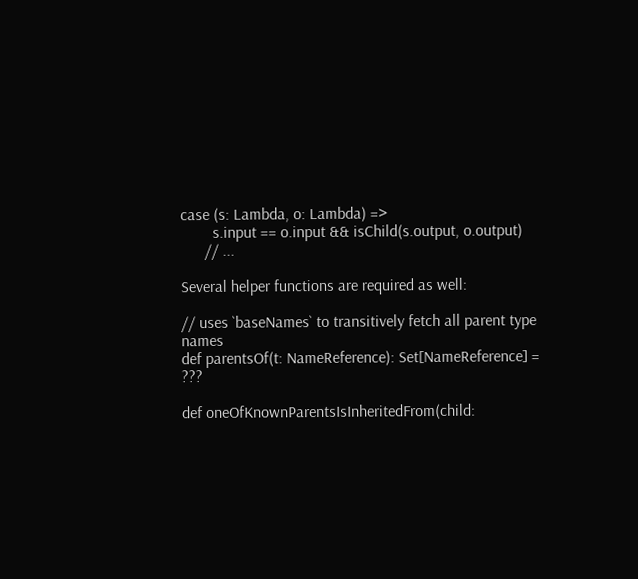case (s: Lambda, o: Lambda) =>
        s.input == o.input && isChild(s.output, o.output)
      // ...

Several helper functions are required as well:

// uses `baseNames` to transitively fetch all parent type names
def parentsOf(t: NameReference): Set[NameReference] = ???

def oneOfKnownParentsIsInheritedFrom(child: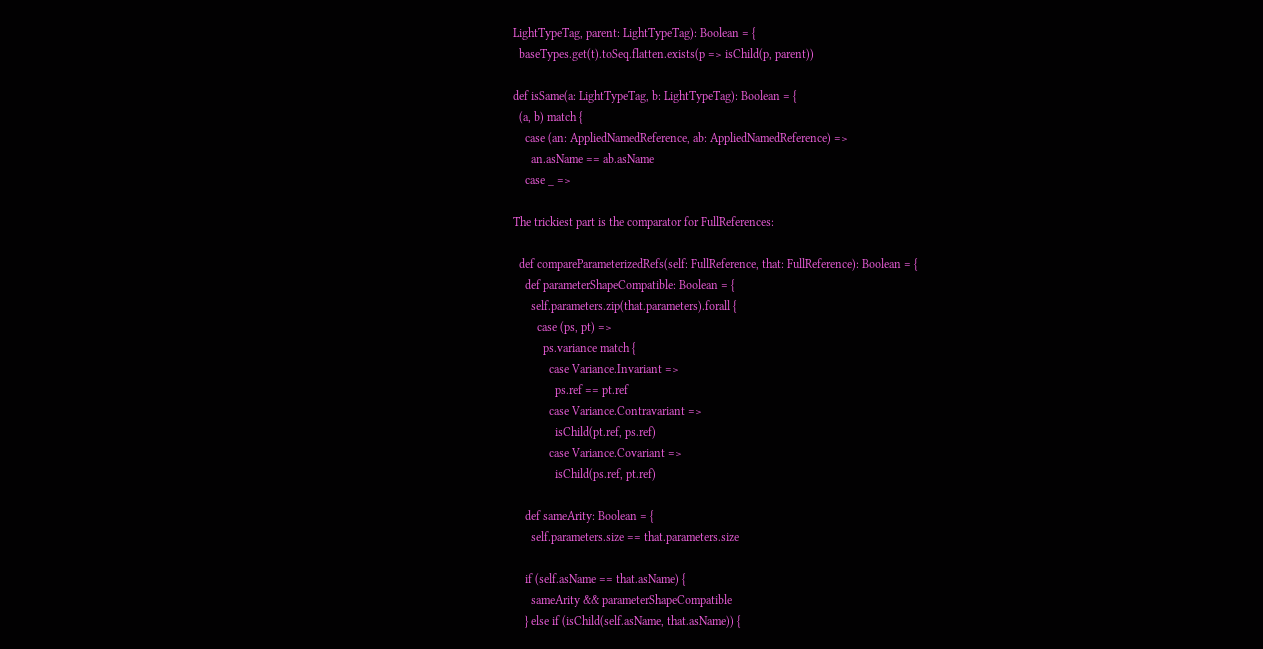LightTypeTag, parent: LightTypeTag): Boolean = {
  baseTypes.get(t).toSeq.flatten.exists(p => isChild(p, parent))

def isSame(a: LightTypeTag, b: LightTypeTag): Boolean = {
  (a, b) match {
    case (an: AppliedNamedReference, ab: AppliedNamedReference) =>
      an.asName == ab.asName
    case _ =>

The trickiest part is the comparator for FullReferences:

  def compareParameterizedRefs(self: FullReference, that: FullReference): Boolean = {
    def parameterShapeCompatible: Boolean = {
      self.parameters.zip(that.parameters).forall {
        case (ps, pt) =>
          ps.variance match {
            case Variance.Invariant =>
              ps.ref == pt.ref
            case Variance.Contravariant =>
              isChild(pt.ref, ps.ref)
            case Variance.Covariant =>
              isChild(ps.ref, pt.ref)

    def sameArity: Boolean = {
      self.parameters.size == that.parameters.size

    if (self.asName == that.asName) {
      sameArity && parameterShapeCompatible
    } else if (isChild(self.asName, that.asName)) {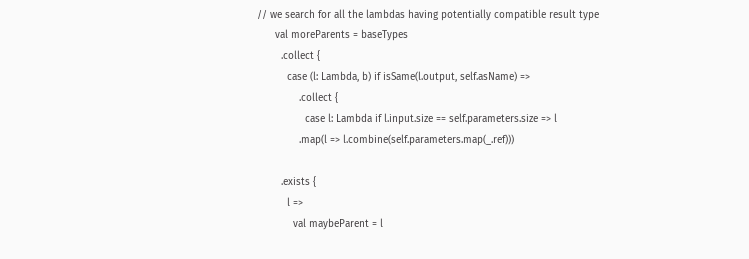// we search for all the lambdas having potentially compatible result type
      val moreParents = baseTypes
        .collect {
          case (l: Lambda, b) if isSame(l.output, self.asName) =>
              .collect {
                case l: Lambda if l.input.size == self.parameters.size => l
              .map(l => l.combine(self.parameters.map(_.ref)))

        .exists {
          l =>
            val maybeParent = l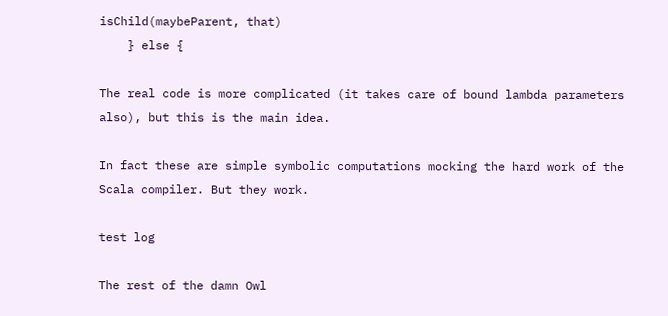isChild(maybeParent, that)
    } else {

The real code is more complicated (it takes care of bound lambda parameters also), but this is the main idea.

In fact these are simple symbolic computations mocking the hard work of the Scala compiler. But they work.

test log

The rest of the damn Owl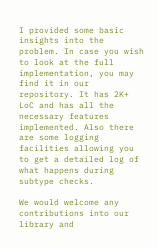I provided some basic insights into the problem. In case you wish to look at the full implementation, you may find it in our repository. It has 2K+ LoC and has all the necessary features implemented. Also there are some logging facilities allowing you to get a detailed log of what happens during subtype checks.

We would welcome any contributions into our library and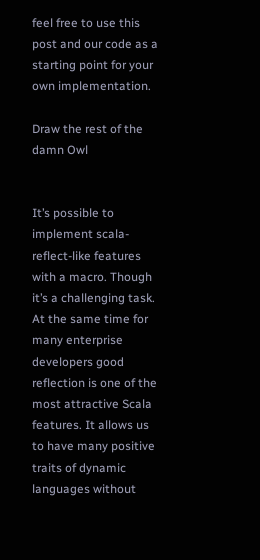feel free to use this post and our code as a starting point for your own implementation.

Draw the rest of the damn Owl


It’s possible to implement scala-reflect-like features with a macro. Though it’s a challenging task. At the same time for many enterprise developers good reflection is one of the most attractive Scala features. It allows us to have many positive traits of dynamic languages without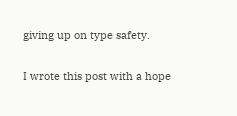giving up on type safety.

I wrote this post with a hope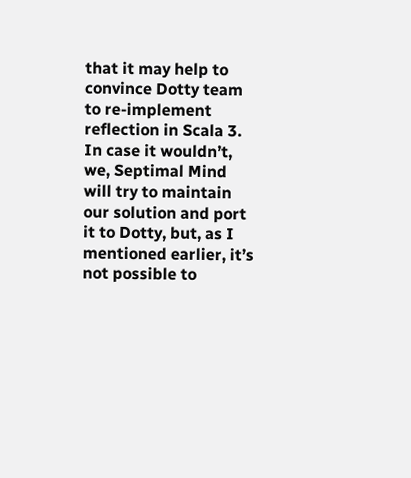that it may help to convince Dotty team to re-implement reflection in Scala 3. In case it wouldn’t, we, Septimal Mind will try to maintain our solution and port it to Dotty, but, as I mentioned earlier, it’s not possible to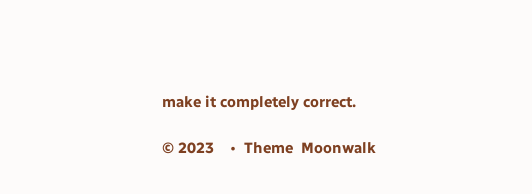make it completely correct.

© 2023    •  Theme  Moonwalk